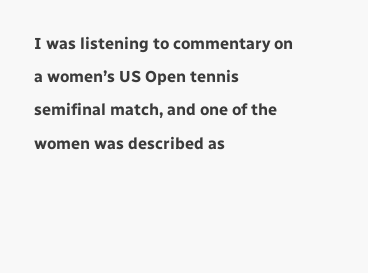I was listening to commentary on a women’s US Open tennis semifinal match, and one of the women was described as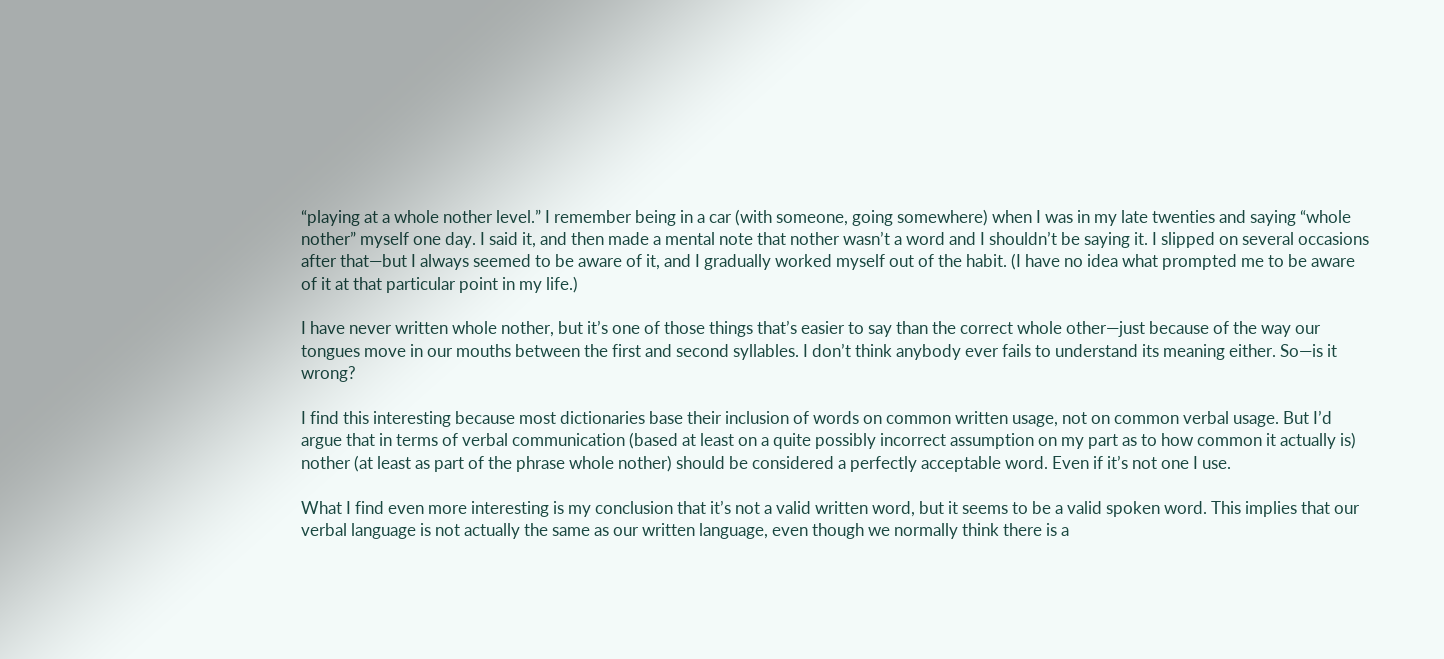“playing at a whole nother level.” I remember being in a car (with someone, going somewhere) when I was in my late twenties and saying “whole nother” myself one day. I said it, and then made a mental note that nother wasn’t a word and I shouldn’t be saying it. I slipped on several occasions after that—but I always seemed to be aware of it, and I gradually worked myself out of the habit. (I have no idea what prompted me to be aware of it at that particular point in my life.)

I have never written whole nother, but it’s one of those things that’s easier to say than the correct whole other—just because of the way our tongues move in our mouths between the first and second syllables. I don’t think anybody ever fails to understand its meaning either. So—is it wrong?

I find this interesting because most dictionaries base their inclusion of words on common written usage, not on common verbal usage. But I’d argue that in terms of verbal communication (based at least on a quite possibly incorrect assumption on my part as to how common it actually is) nother (at least as part of the phrase whole nother) should be considered a perfectly acceptable word. Even if it’s not one I use.

What I find even more interesting is my conclusion that it’s not a valid written word, but it seems to be a valid spoken word. This implies that our verbal language is not actually the same as our written language, even though we normally think there is a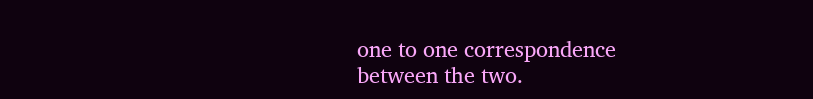one to one correspondence between the two.